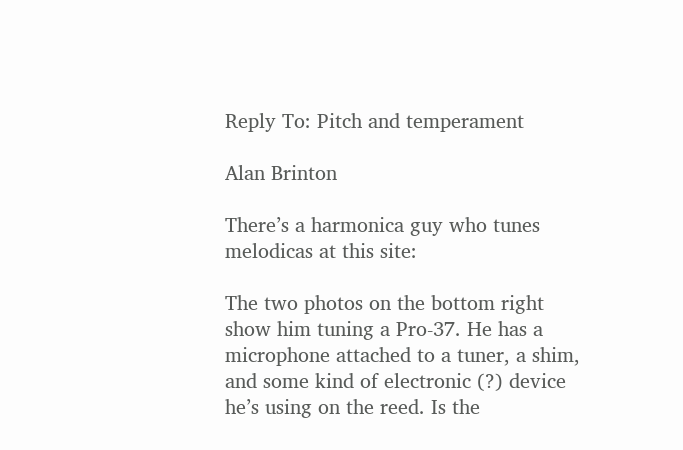Reply To: Pitch and temperament

Alan Brinton

There’s a harmonica guy who tunes melodicas at this site:

The two photos on the bottom right show him tuning a Pro-37. He has a microphone attached to a tuner, a shim, and some kind of electronic (?) device he’s using on the reed. Is the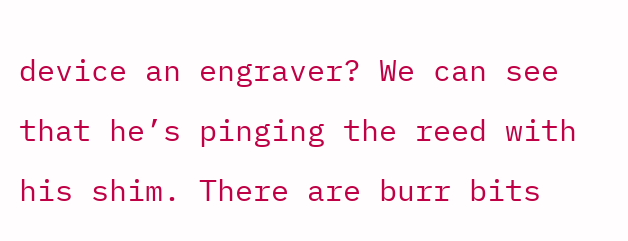device an engraver? We can see that he’s pinging the reed with his shim. There are burr bits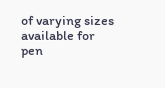of varying sizes available for pen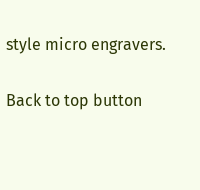style micro engravers.

Back to top button